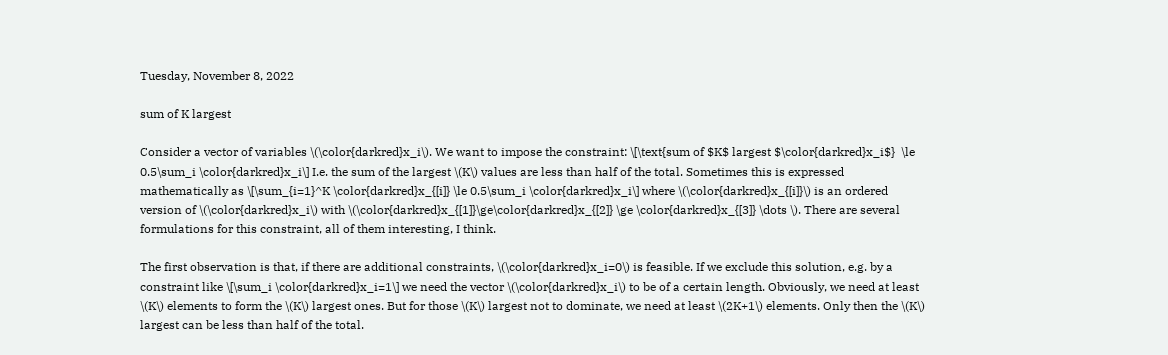Tuesday, November 8, 2022

sum of K largest

Consider a vector of variables \(\color{darkred}x_i\). We want to impose the constraint: \[\text{sum of $K$ largest $\color{darkred}x_i$}  \le 0.5\sum_i \color{darkred}x_i\] I.e. the sum of the largest \(K\) values are less than half of the total. Sometimes this is expressed mathematically as \[\sum_{i=1}^K \color{darkred}x_{[i]} \le 0.5\sum_i \color{darkred}x_i\] where \(\color{darkred}x_{[i]}\) is an ordered version of \(\color{darkred}x_i\) with \(\color{darkred}x_{[1]}\ge\color{darkred}x_{[2]} \ge \color{darkred}x_{[3]} \dots \). There are several formulations for this constraint, all of them interesting, I think.

The first observation is that, if there are additional constraints, \(\color{darkred}x_i=0\) is feasible. If we exclude this solution, e.g. by a constraint like \[\sum_i \color{darkred}x_i=1\] we need the vector \(\color{darkred}x_i\) to be of a certain length. Obviously, we need at least \(K\) elements to form the \(K\) largest ones. But for those \(K\) largest not to dominate, we need at least \(2K+1\) elements. Only then the \(K\) largest can be less than half of the total.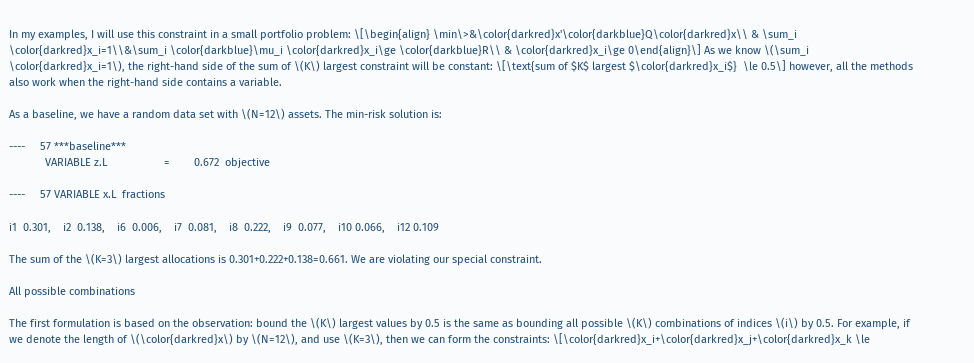In my examples, I will use this constraint in a small portfolio problem: \[\begin{align} \min\>&\color{darkred}x'\color{darkblue}Q\color{darkred}x\\ & \sum_i \color{darkred}x_i=1\\&\sum_i \color{darkblue}\mu_i \color{darkred}x_i\ge \color{darkblue}R\\ & \color{darkred}x_i\ge 0\end{align}\] As we know \(\sum_i \color{darkred}x_i=1\), the right-hand side of the sum of \(K\) largest constraint will be constant: \[\text{sum of $K$ largest $\color{darkred}x_i$}  \le 0.5\] however, all the methods also work when the right-hand side contains a variable.

As a baseline, we have a random data set with \(N=12\) assets. The min-risk solution is:

----     57 ***baseline***
            VARIABLE z.L                   =        0.672  objective

----     57 VARIABLE x.L  fractions

i1  0.301,    i2  0.138,    i6  0.006,    i7  0.081,    i8  0.222,    i9  0.077,    i10 0.066,    i12 0.109

The sum of the \(K=3\) largest allocations is 0.301+0.222+0.138=0.661. We are violating our special constraint.

All possible combinations

The first formulation is based on the observation: bound the \(K\) largest values by 0.5 is the same as bounding all possible \(K\) combinations of indices \(i\) by 0.5. For example, if we denote the length of \(\color{darkred}x\) by \(N=12\), and use \(K=3\), then we can form the constraints: \[\color{darkred}x_i+\color{darkred}x_j+\color{darkred}x_k \le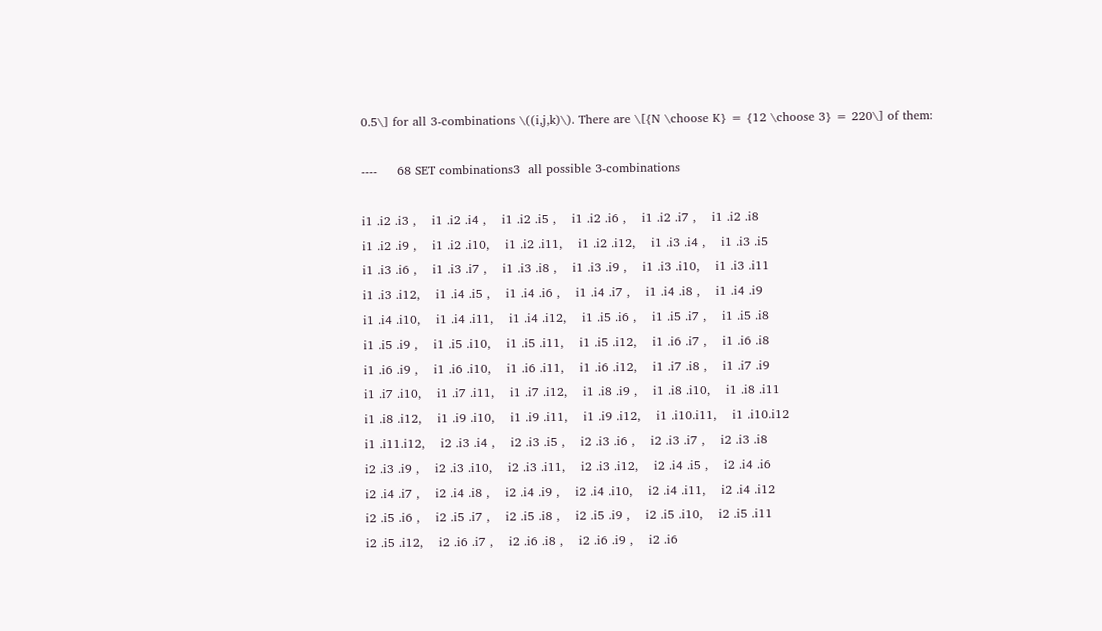0.5\] for all 3-combinations \((i,j,k)\). There are \[{N \choose K} = {12 \choose 3} = 220\] of them:

----     68 SET combinations3  all possible 3-combinations

i1 .i2 .i3 ,    i1 .i2 .i4 ,    i1 .i2 .i5 ,    i1 .i2 .i6 ,    i1 .i2 .i7 ,    i1 .i2 .i8
i1 .i2 .i9 ,    i1 .i2 .i10,    i1 .i2 .i11,    i1 .i2 .i12,    i1 .i3 .i4 ,    i1 .i3 .i5
i1 .i3 .i6 ,    i1 .i3 .i7 ,    i1 .i3 .i8 ,    i1 .i3 .i9 ,    i1 .i3 .i10,    i1 .i3 .i11
i1 .i3 .i12,    i1 .i4 .i5 ,    i1 .i4 .i6 ,    i1 .i4 .i7 ,    i1 .i4 .i8 ,    i1 .i4 .i9
i1 .i4 .i10,    i1 .i4 .i11,    i1 .i4 .i12,    i1 .i5 .i6 ,    i1 .i5 .i7 ,    i1 .i5 .i8
i1 .i5 .i9 ,    i1 .i5 .i10,    i1 .i5 .i11,    i1 .i5 .i12,    i1 .i6 .i7 ,    i1 .i6 .i8
i1 .i6 .i9 ,    i1 .i6 .i10,    i1 .i6 .i11,    i1 .i6 .i12,    i1 .i7 .i8 ,    i1 .i7 .i9
i1 .i7 .i10,    i1 .i7 .i11,    i1 .i7 .i12,    i1 .i8 .i9 ,    i1 .i8 .i10,    i1 .i8 .i11
i1 .i8 .i12,    i1 .i9 .i10,    i1 .i9 .i11,    i1 .i9 .i12,    i1 .i10.i11,    i1 .i10.i12
i1 .i11.i12,    i2 .i3 .i4 ,    i2 .i3 .i5 ,    i2 .i3 .i6 ,    i2 .i3 .i7 ,    i2 .i3 .i8
i2 .i3 .i9 ,    i2 .i3 .i10,    i2 .i3 .i11,    i2 .i3 .i12,    i2 .i4 .i5 ,    i2 .i4 .i6
i2 .i4 .i7 ,    i2 .i4 .i8 ,    i2 .i4 .i9 ,    i2 .i4 .i10,    i2 .i4 .i11,    i2 .i4 .i12
i2 .i5 .i6 ,    i2 .i5 .i7 ,    i2 .i5 .i8 ,    i2 .i5 .i9 ,    i2 .i5 .i10,    i2 .i5 .i11
i2 .i5 .i12,    i2 .i6 .i7 ,    i2 .i6 .i8 ,    i2 .i6 .i9 ,    i2 .i6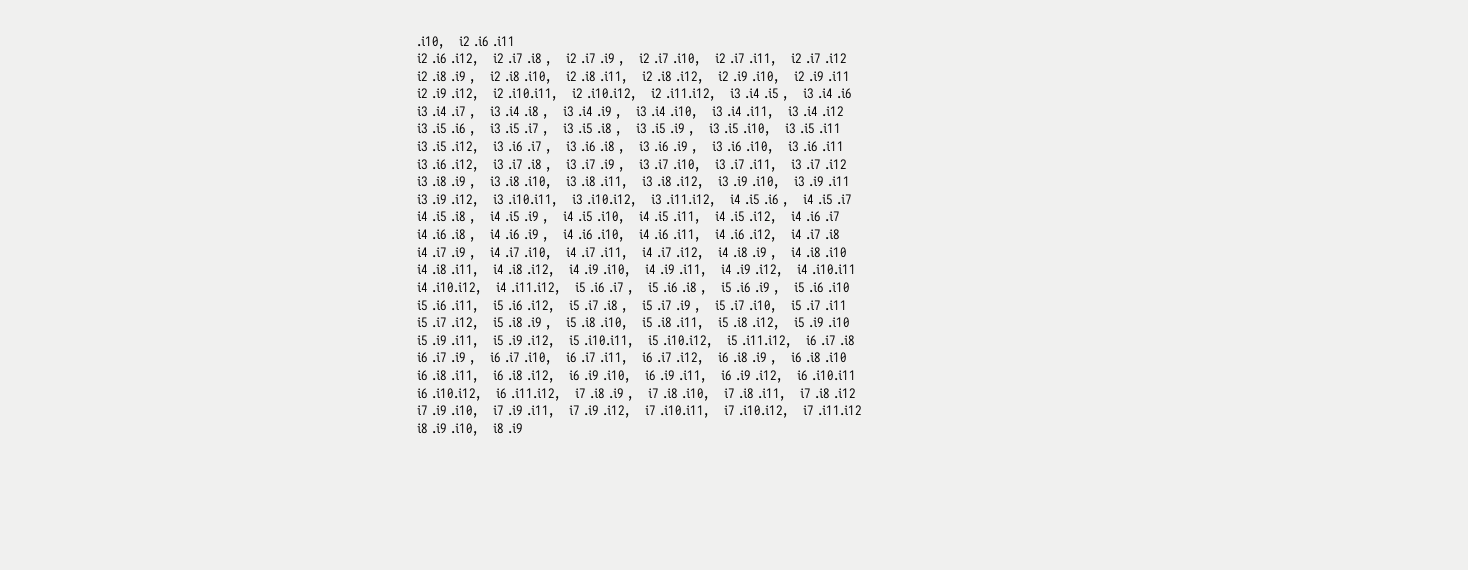.i10,    i2 .i6 .i11
i2 .i6 .i12,    i2 .i7 .i8 ,    i2 .i7 .i9 ,    i2 .i7 .i10,    i2 .i7 .i11,    i2 .i7 .i12
i2 .i8 .i9 ,    i2 .i8 .i10,    i2 .i8 .i11,    i2 .i8 .i12,    i2 .i9 .i10,    i2 .i9 .i11
i2 .i9 .i12,    i2 .i10.i11,    i2 .i10.i12,    i2 .i11.i12,    i3 .i4 .i5 ,    i3 .i4 .i6
i3 .i4 .i7 ,    i3 .i4 .i8 ,    i3 .i4 .i9 ,    i3 .i4 .i10,    i3 .i4 .i11,    i3 .i4 .i12
i3 .i5 .i6 ,    i3 .i5 .i7 ,    i3 .i5 .i8 ,    i3 .i5 .i9 ,    i3 .i5 .i10,    i3 .i5 .i11
i3 .i5 .i12,    i3 .i6 .i7 ,    i3 .i6 .i8 ,    i3 .i6 .i9 ,    i3 .i6 .i10,    i3 .i6 .i11
i3 .i6 .i12,    i3 .i7 .i8 ,    i3 .i7 .i9 ,    i3 .i7 .i10,    i3 .i7 .i11,    i3 .i7 .i12
i3 .i8 .i9 ,    i3 .i8 .i10,    i3 .i8 .i11,    i3 .i8 .i12,    i3 .i9 .i10,    i3 .i9 .i11
i3 .i9 .i12,    i3 .i10.i11,    i3 .i10.i12,    i3 .i11.i12,    i4 .i5 .i6 ,    i4 .i5 .i7
i4 .i5 .i8 ,    i4 .i5 .i9 ,    i4 .i5 .i10,    i4 .i5 .i11,    i4 .i5 .i12,    i4 .i6 .i7
i4 .i6 .i8 ,    i4 .i6 .i9 ,    i4 .i6 .i10,    i4 .i6 .i11,    i4 .i6 .i12,    i4 .i7 .i8
i4 .i7 .i9 ,    i4 .i7 .i10,    i4 .i7 .i11,    i4 .i7 .i12,    i4 .i8 .i9 ,    i4 .i8 .i10
i4 .i8 .i11,    i4 .i8 .i12,    i4 .i9 .i10,    i4 .i9 .i11,    i4 .i9 .i12,    i4 .i10.i11
i4 .i10.i12,    i4 .i11.i12,    i5 .i6 .i7 ,    i5 .i6 .i8 ,    i5 .i6 .i9 ,    i5 .i6 .i10
i5 .i6 .i11,    i5 .i6 .i12,    i5 .i7 .i8 ,    i5 .i7 .i9 ,    i5 .i7 .i10,    i5 .i7 .i11
i5 .i7 .i12,    i5 .i8 .i9 ,    i5 .i8 .i10,    i5 .i8 .i11,    i5 .i8 .i12,    i5 .i9 .i10
i5 .i9 .i11,    i5 .i9 .i12,    i5 .i10.i11,    i5 .i10.i12,    i5 .i11.i12,    i6 .i7 .i8
i6 .i7 .i9 ,    i6 .i7 .i10,    i6 .i7 .i11,    i6 .i7 .i12,    i6 .i8 .i9 ,    i6 .i8 .i10
i6 .i8 .i11,    i6 .i8 .i12,    i6 .i9 .i10,    i6 .i9 .i11,    i6 .i9 .i12,    i6 .i10.i11
i6 .i10.i12,    i6 .i11.i12,    i7 .i8 .i9 ,    i7 .i8 .i10,    i7 .i8 .i11,    i7 .i8 .i12
i7 .i9 .i10,    i7 .i9 .i11,    i7 .i9 .i12,    i7 .i10.i11,    i7 .i10.i12,    i7 .i11.i12
i8 .i9 .i10,    i8 .i9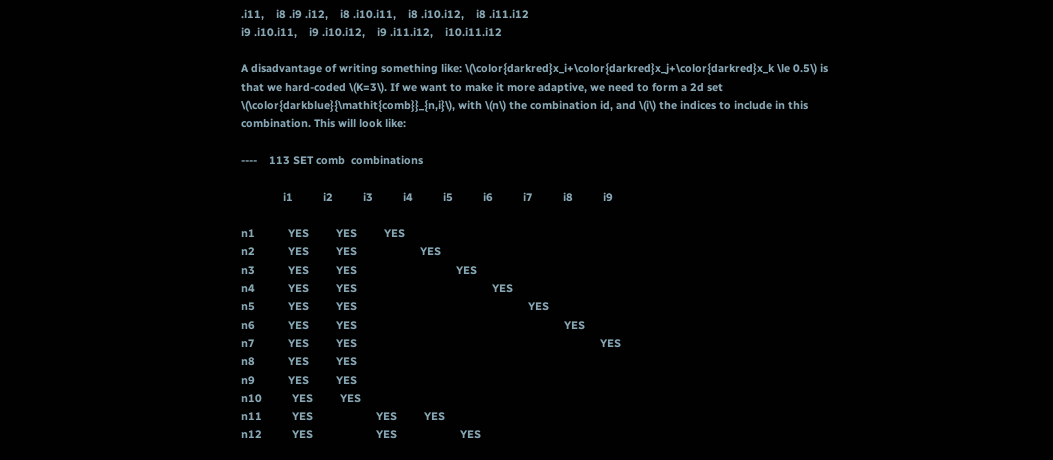.i11,    i8 .i9 .i12,    i8 .i10.i11,    i8 .i10.i12,    i8 .i11.i12
i9 .i10.i11,    i9 .i10.i12,    i9 .i11.i12,    i10.i11.i12

A disadvantage of writing something like: \(\color{darkred}x_i+\color{darkred}x_j+\color{darkred}x_k \le 0.5\) is that we hard-coded \(K=3\). If we want to make it more adaptive, we need to form a 2d set \(\color{darkblue}{\mathit{comb}}_{n,i}\), with \(n\) the combination id, and \(i\) the indices to include in this combination. This will look like:

----    113 SET comb  combinations

              i1          i2          i3          i4          i5          i6          i7          i8          i9

n1           YES         YES         YES
n2           YES         YES                     YES
n3           YES         YES                                 YES
n4           YES         YES                                             YES
n5           YES         YES                                                         YES
n6           YES         YES                                                                     YES
n7           YES         YES                                                                                 YES
n8           YES         YES
n9           YES         YES
n10          YES         YES
n11          YES                     YES         YES
n12          YES                     YES                     YES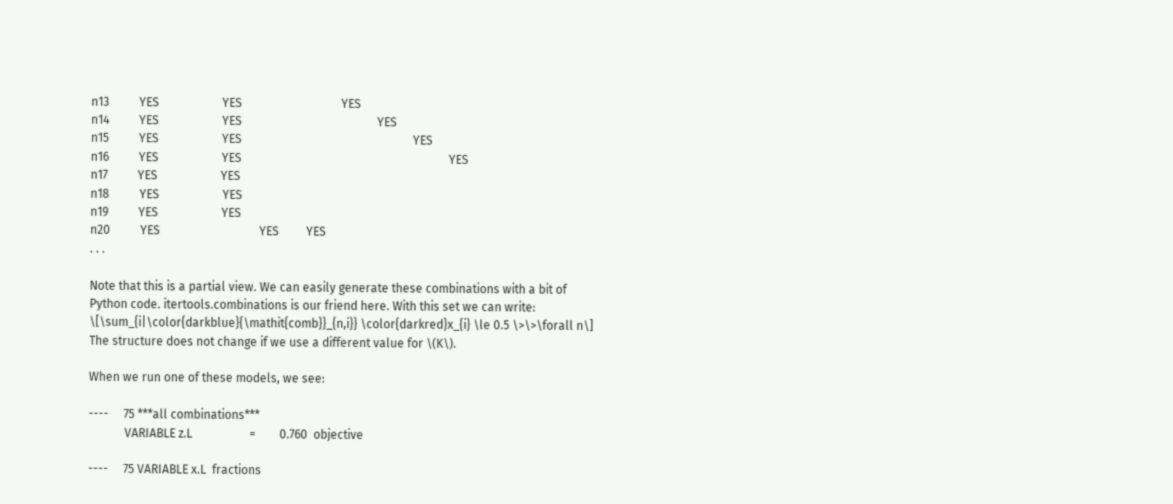n13          YES                     YES                                 YES
n14          YES                     YES                                             YES
n15          YES                     YES                                                         YES
n16          YES                     YES                                                                     YES
n17          YES                     YES
n18          YES                     YES
n19          YES                     YES
n20          YES                                 YES         YES
. . .

Note that this is a partial view. We can easily generate these combinations with a bit of Python code. itertools.combinations is our friend here. With this set we can write: \[\sum_{i|\color{darkblue}{\mathit{comb}}_{n,i}} \color{darkred}x_{i} \le 0.5 \>\>\forall n\] The structure does not change if we use a different value for \(K\).

When we run one of these models, we see:

----     75 ***all combinations***
            VARIABLE z.L                   =        0.760  objective

----     75 VARIABLE x.L  fractions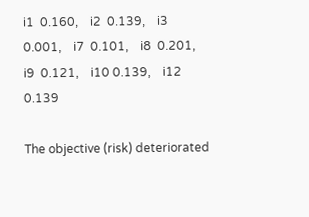i1  0.160,    i2  0.139,    i3  0.001,    i7  0.101,    i8  0.201,    i9  0.121,    i10 0.139,    i12 0.139

The objective (risk) deteriorated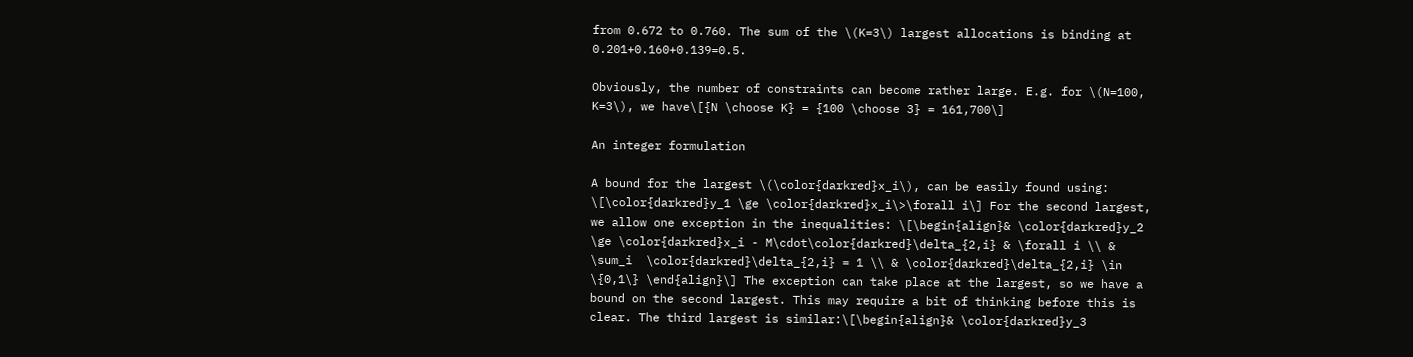from 0.672 to 0.760. The sum of the \(K=3\) largest allocations is binding at 0.201+0.160+0.139=0.5.

Obviously, the number of constraints can become rather large. E.g. for \(N=100, K=3\), we have\[{N \choose K} = {100 \choose 3} = 161,700\]

An integer formulation

A bound for the largest \(\color{darkred}x_i\), can be easily found using: \[\color{darkred}y_1 \ge \color{darkred}x_i\>\forall i\] For the second largest, we allow one exception in the inequalities: \[\begin{align}& \color{darkred}y_2 \ge \color{darkred}x_i - M\cdot\color{darkred}\delta_{2,i} & \forall i \\ & \sum_i  \color{darkred}\delta_{2,i} = 1 \\ & \color{darkred}\delta_{2,i} \in \{0,1\} \end{align}\] The exception can take place at the largest, so we have a bound on the second largest. This may require a bit of thinking before this is clear. The third largest is similar:\[\begin{align}& \color{darkred}y_3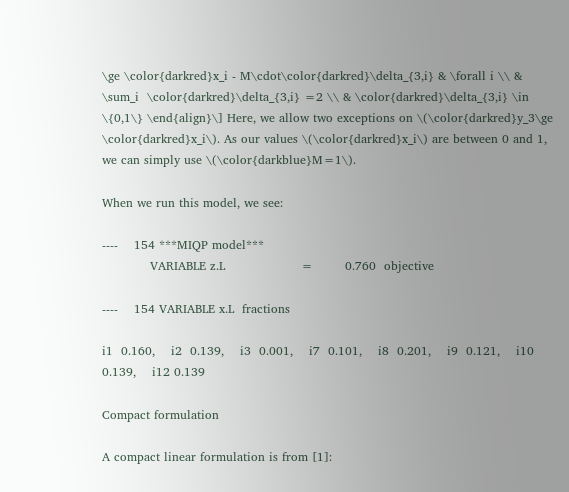\ge \color{darkred}x_i - M\cdot\color{darkred}\delta_{3,i} & \forall i \\ & \sum_i  \color{darkred}\delta_{3,i} =2 \\ & \color{darkred}\delta_{3,i} \in \{0,1\} \end{align}\] Here, we allow two exceptions on \(\color{darkred}y_3\ge  \color{darkred}x_i\). As our values \(\color{darkred}x_i\) are between 0 and 1, we can simply use \(\color{darkblue}M=1\).

When we run this model, we see:

----    154 ***MIQP model***
            VARIABLE z.L                   =        0.760  objective

----    154 VARIABLE x.L  fractions

i1  0.160,    i2  0.139,    i3  0.001,    i7  0.101,    i8  0.201,    i9  0.121,    i10 0.139,    i12 0.139

Compact formulation

A compact linear formulation is from [1]: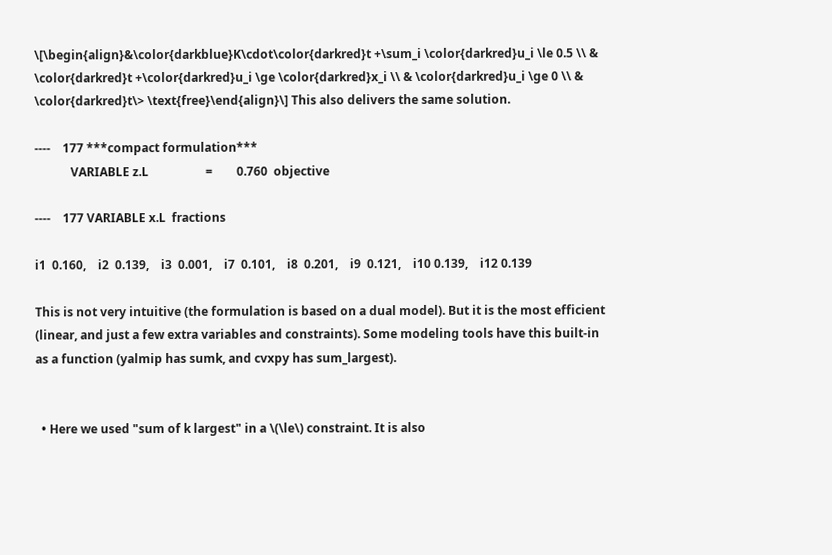\[\begin{align}&\color{darkblue}K\cdot\color{darkred}t +\sum_i \color{darkred}u_i \le 0.5 \\ & \color{darkred}t +\color{darkred}u_i \ge \color{darkred}x_i \\ & \color{darkred}u_i \ge 0 \\ & \color{darkred}t\> \text{free}\end{align}\] This also delivers the same solution.

----    177 ***compact formulation***
            VARIABLE z.L                   =        0.760  objective

----    177 VARIABLE x.L  fractions

i1  0.160,    i2  0.139,    i3  0.001,    i7  0.101,    i8  0.201,    i9  0.121,    i10 0.139,    i12 0.139

This is not very intuitive (the formulation is based on a dual model). But it is the most efficient (linear, and just a few extra variables and constraints). Some modeling tools have this built-in as a function (yalmip has sumk, and cvxpy has sum_largest).


  • Here we used "sum of k largest" in a \(\le\) constraint. It is also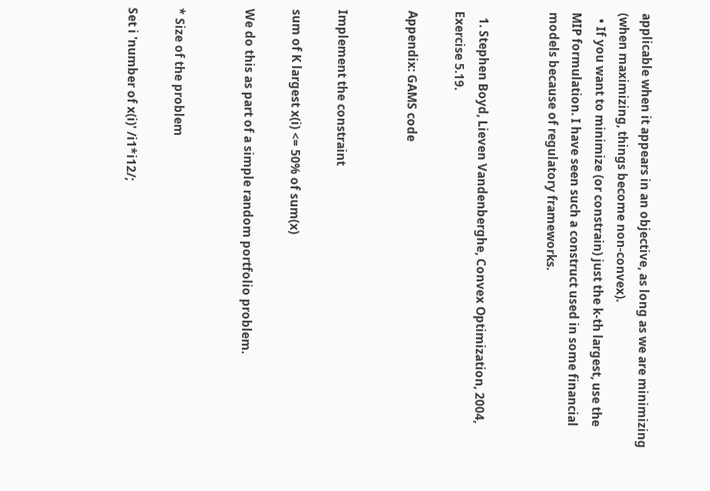applicable when it appears in an objective, as long as we are minimizing (when maximizing, things become non-convex).
  • If you want to minimize (or constrain) just the k-th largest, use the MIP formulation. I have seen such a construct used in some financial models because of regulatory frameworks.


  1. Stephen Boyd, Lieven Vandenberghe, Convex Optimization, 2004,  Exercise 5.19.

Appendix: GAMS code


Implement the constraint

sum of K largest x(i) <= 50% of sum(x)

We do this as part of a simple random portfolio problem.


* Size of the problem

Set i 'number of x(i)' /i1*i12/;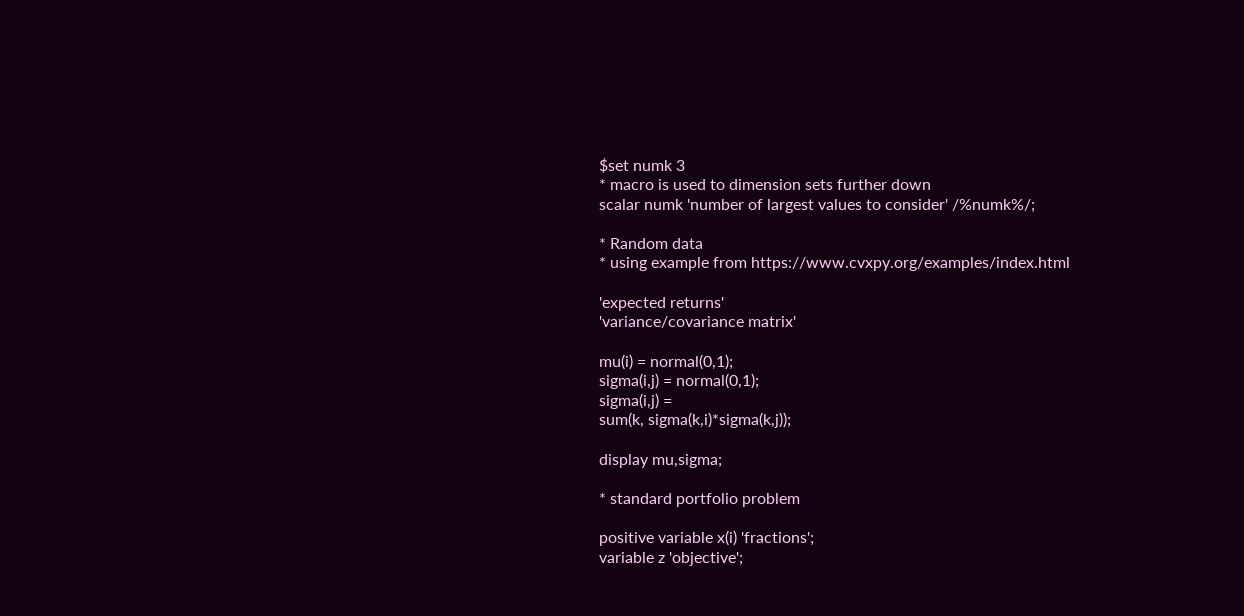$set numk 3
* macro is used to dimension sets further down
scalar numk 'number of largest values to consider' /%numk%/;

* Random data
* using example from https://www.cvxpy.org/examples/index.html

'expected returns'
'variance/covariance matrix'

mu(i) = normal(0,1);
sigma(i,j) = normal(0,1);
sigma(i,j) =
sum(k, sigma(k,i)*sigma(k,j));

display mu,sigma;

* standard portfolio problem

positive variable x(i) 'fractions';
variable z 'objective';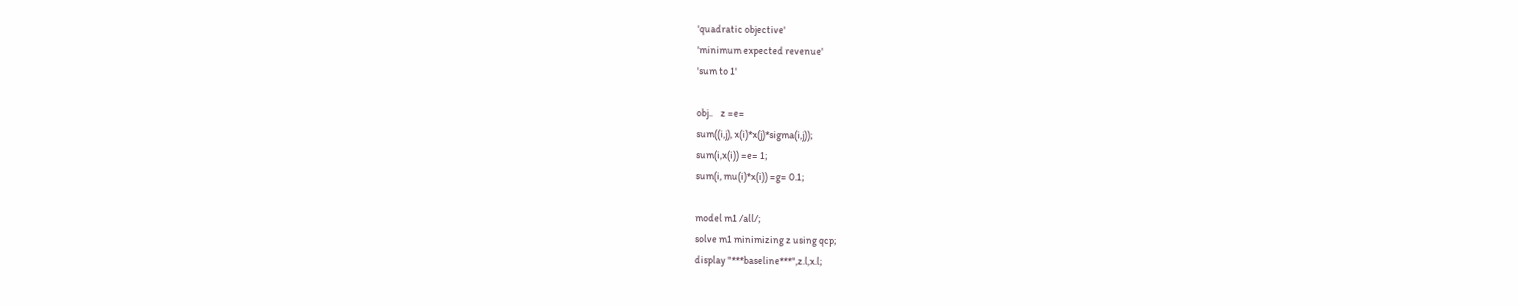'quadratic objective'
'minimum expected revenue'
'sum to 1'

obj..    z =e=
sum((i,j), x(i)*x(j)*sigma(i,j));
sum(i,x(i)) =e= 1;
sum(i, mu(i)*x(i)) =g= 0.1;

model m1 /all/;
solve m1 minimizing z using qcp;
display "***baseline***",z.l,x.l;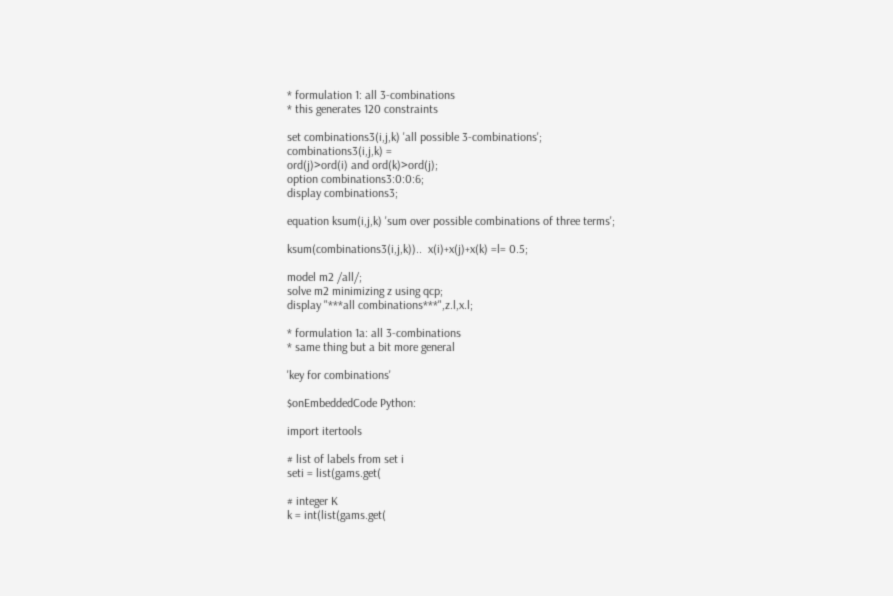* formulation 1: all 3-combinations
* this generates 120 constraints

set combinations3(i,j,k) 'all possible 3-combinations';
combinations3(i,j,k) =
ord(j)>ord(i) and ord(k)>ord(j);
option combinations3:0:0:6;
display combinations3;

equation ksum(i,j,k) 'sum over possible combinations of three terms';

ksum(combinations3(i,j,k))..  x(i)+x(j)+x(k) =l= 0.5;

model m2 /all/;
solve m2 minimizing z using qcp;
display "***all combinations***",z.l,x.l;

* formulation 1a: all 3-combinations
* same thing but a bit more general

'key for combinations'

$onEmbeddedCode Python:

import itertools

# list of labels from set i
seti = list(gams.get(

# integer K
k = int(list(gams.get(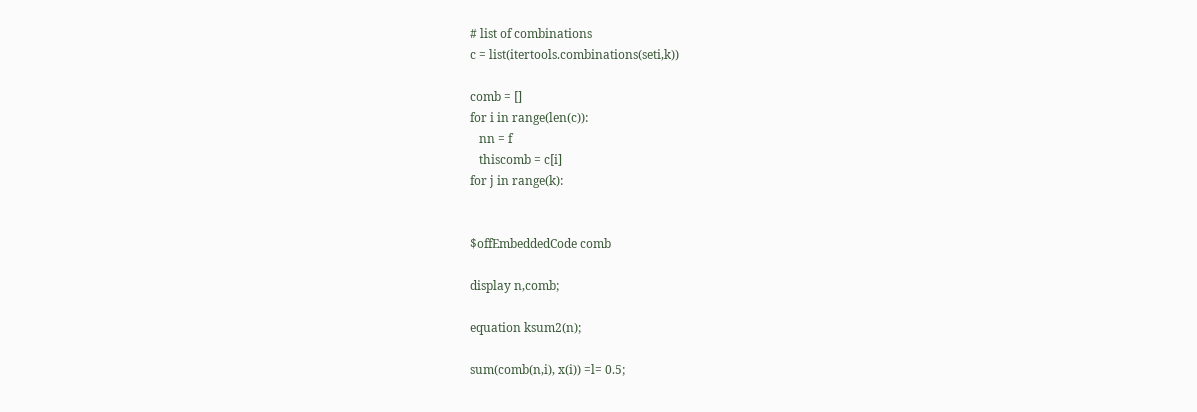# list of combinations
c = list(itertools.combinations(seti,k))

comb = []
for i in range(len(c)):
   nn = f
   thiscomb = c[i]
for j in range(k):


$offEmbeddedCode comb

display n,comb;

equation ksum2(n);

sum(comb(n,i), x(i)) =l= 0.5;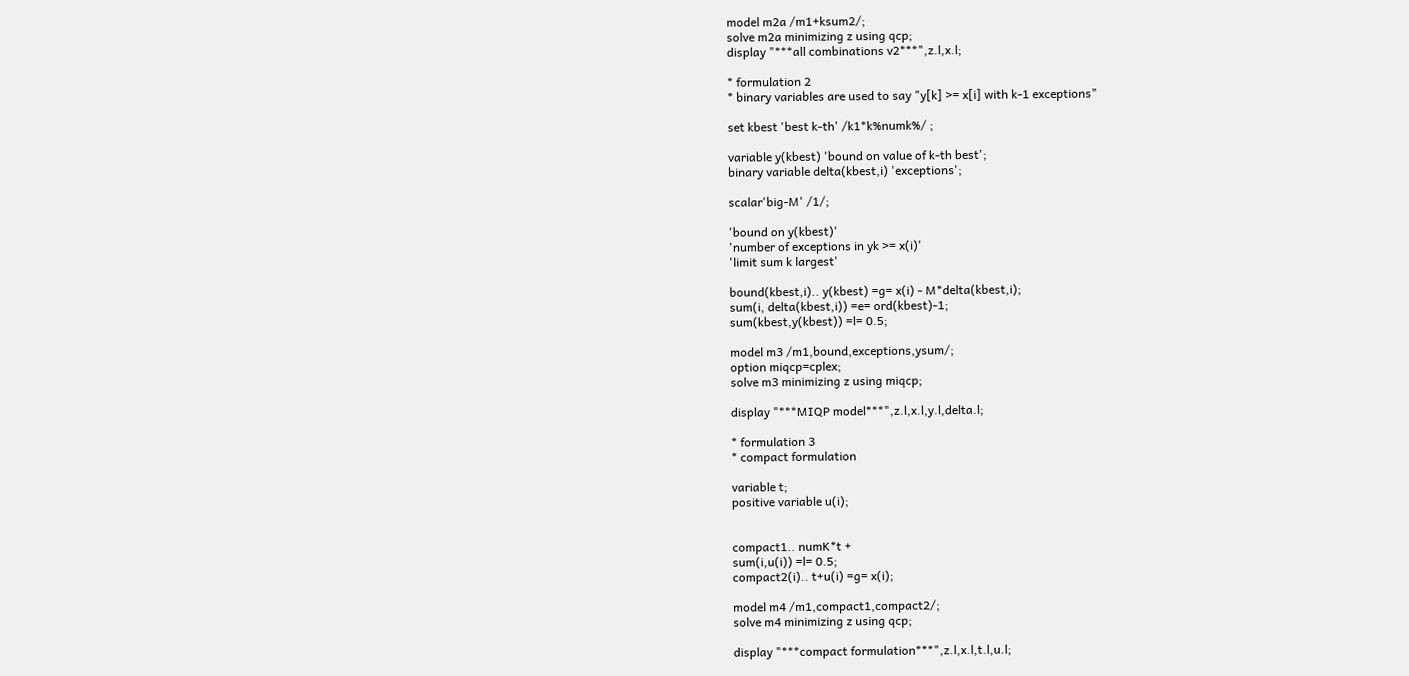model m2a /m1+ksum2/;
solve m2a minimizing z using qcp;
display "***all combinations v2***",z.l,x.l;

* formulation 2
* binary variables are used to say "y[k] >= x[i] with k-1 exceptions"

set kbest 'best k-th' /k1*k%numk%/ ;

variable y(kbest) 'bound on value of k-th best';
binary variable delta(kbest,i) 'exceptions';

scalar'big-M' /1/;

'bound on y(kbest)'
'number of exceptions in yk >= x(i)'
'limit sum k largest'

bound(kbest,i).. y(kbest) =g= x(i) - M*delta(kbest,i);
sum(i, delta(kbest,i)) =e= ord(kbest)-1;
sum(kbest,y(kbest)) =l= 0.5;

model m3 /m1,bound,exceptions,ysum/;
option miqcp=cplex;
solve m3 minimizing z using miqcp;

display "***MIQP model***",z.l,x.l,y.l,delta.l;

* formulation 3
* compact formulation

variable t;
positive variable u(i);


compact1.. numK*t +
sum(i,u(i)) =l= 0.5;
compact2(i).. t+u(i) =g= x(i);

model m4 /m1,compact1,compact2/;
solve m4 minimizing z using qcp;

display "***compact formulation***",z.l,x.l,t.l,u.l;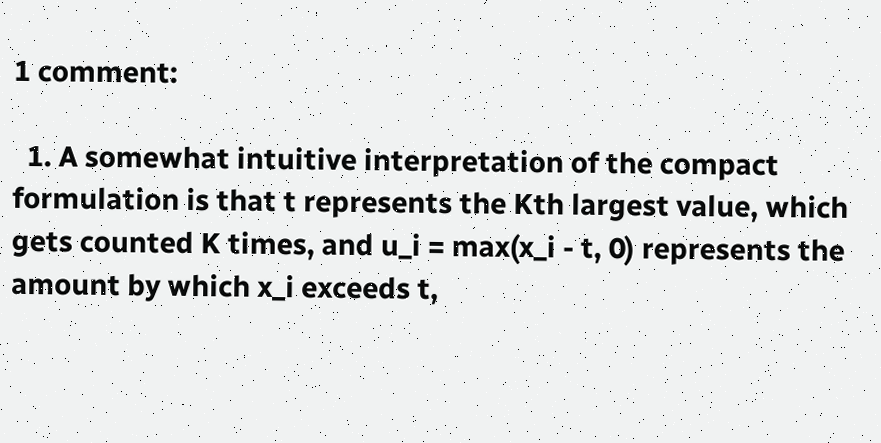1 comment:

  1. A somewhat intuitive interpretation of the compact formulation is that t represents the Kth largest value, which gets counted K times, and u_i = max(x_i - t, 0) represents the amount by which x_i exceeds t,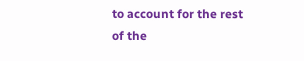to account for the rest of the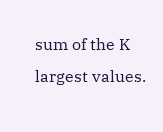sum of the K largest values.